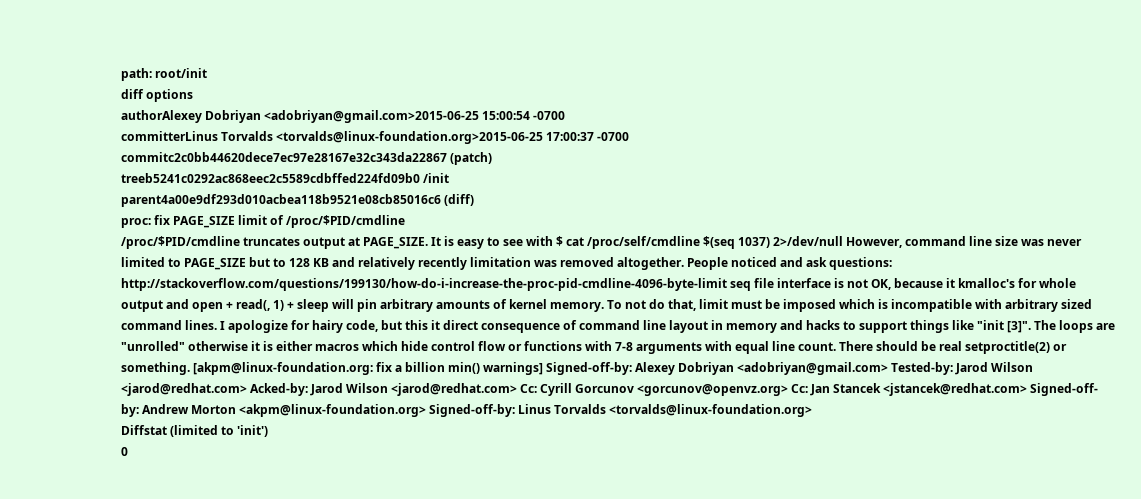path: root/init
diff options
authorAlexey Dobriyan <adobriyan@gmail.com>2015-06-25 15:00:54 -0700
committerLinus Torvalds <torvalds@linux-foundation.org>2015-06-25 17:00:37 -0700
commitc2c0bb44620dece7ec97e28167e32c343da22867 (patch)
treeb5241c0292ac868eec2c5589cdbffed224fd09b0 /init
parent4a00e9df293d010acbea118b9521e08cb85016c6 (diff)
proc: fix PAGE_SIZE limit of /proc/$PID/cmdline
/proc/$PID/cmdline truncates output at PAGE_SIZE. It is easy to see with $ cat /proc/self/cmdline $(seq 1037) 2>/dev/null However, command line size was never limited to PAGE_SIZE but to 128 KB and relatively recently limitation was removed altogether. People noticed and ask questions: http://stackoverflow.com/questions/199130/how-do-i-increase-the-proc-pid-cmdline-4096-byte-limit seq file interface is not OK, because it kmalloc's for whole output and open + read(, 1) + sleep will pin arbitrary amounts of kernel memory. To not do that, limit must be imposed which is incompatible with arbitrary sized command lines. I apologize for hairy code, but this it direct consequence of command line layout in memory and hacks to support things like "init [3]". The loops are "unrolled" otherwise it is either macros which hide control flow or functions with 7-8 arguments with equal line count. There should be real setproctitle(2) or something. [akpm@linux-foundation.org: fix a billion min() warnings] Signed-off-by: Alexey Dobriyan <adobriyan@gmail.com> Tested-by: Jarod Wilson <jarod@redhat.com> Acked-by: Jarod Wilson <jarod@redhat.com> Cc: Cyrill Gorcunov <gorcunov@openvz.org> Cc: Jan Stancek <jstancek@redhat.com> Signed-off-by: Andrew Morton <akpm@linux-foundation.org> Signed-off-by: Linus Torvalds <torvalds@linux-foundation.org>
Diffstat (limited to 'init')
0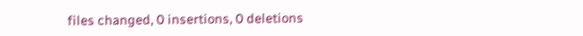files changed, 0 insertions, 0 deletions